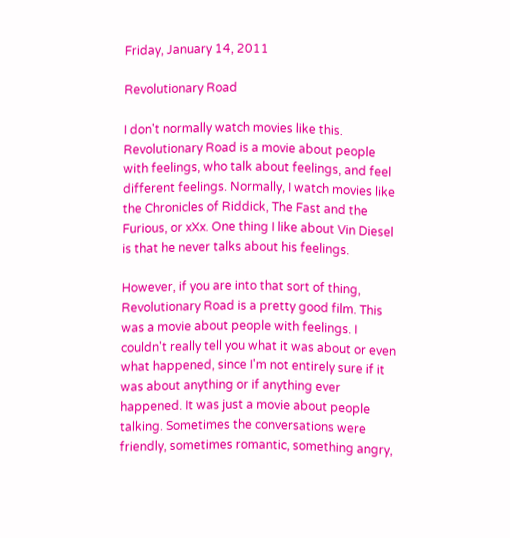Friday, January 14, 2011

Revolutionary Road

I don't normally watch movies like this. Revolutionary Road is a movie about people with feelings, who talk about feelings, and feel different feelings. Normally, I watch movies like the Chronicles of Riddick, The Fast and the Furious, or xXx. One thing I like about Vin Diesel is that he never talks about his feelings.

However, if you are into that sort of thing, Revolutionary Road is a pretty good film. This was a movie about people with feelings. I couldn't really tell you what it was about or even what happened, since I'm not entirely sure if it was about anything or if anything ever happened. It was just a movie about people talking. Sometimes the conversations were friendly, sometimes romantic, something angry,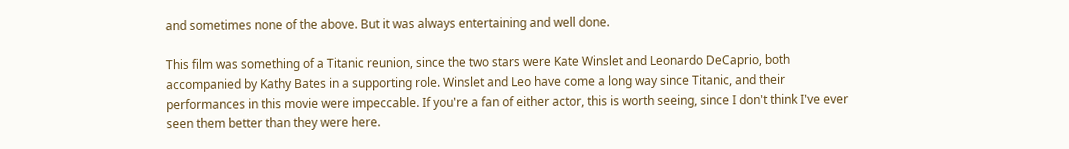and sometimes none of the above. But it was always entertaining and well done.

This film was something of a Titanic reunion, since the two stars were Kate Winslet and Leonardo DeCaprio, both accompanied by Kathy Bates in a supporting role. Winslet and Leo have come a long way since Titanic, and their performances in this movie were impeccable. If you're a fan of either actor, this is worth seeing, since I don't think I've ever seen them better than they were here.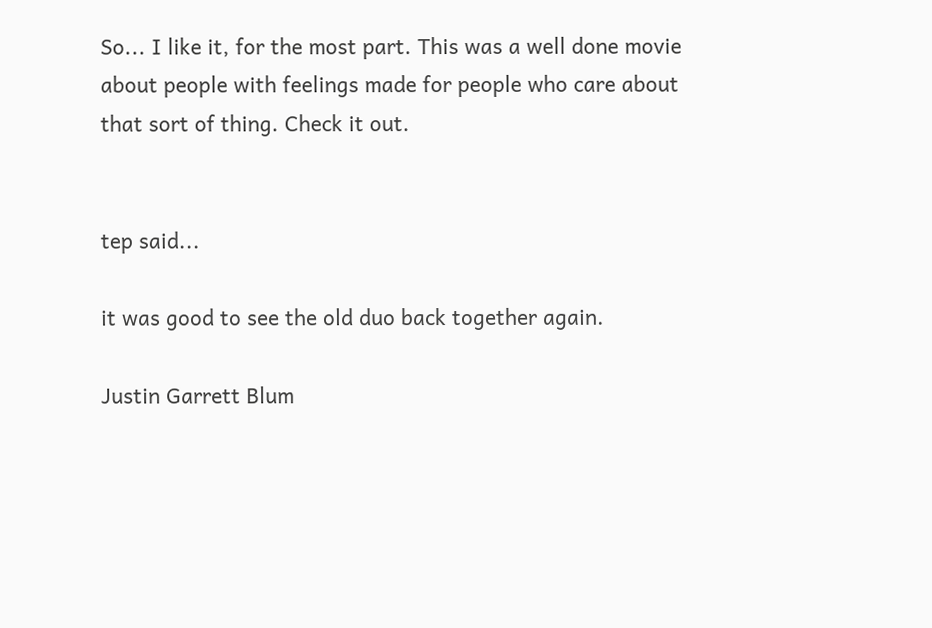So... I like it, for the most part. This was a well done movie about people with feelings made for people who care about that sort of thing. Check it out.


tep said...

it was good to see the old duo back together again.

Justin Garrett Blum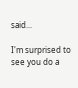said...

I'm surprised to see you do a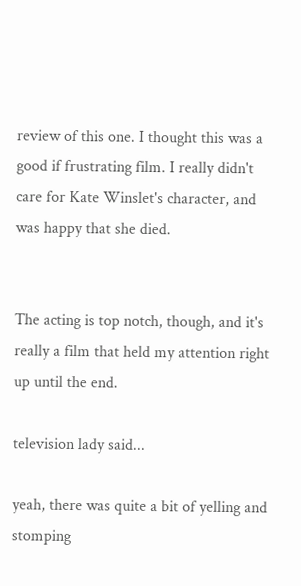review of this one. I thought this was a good if frustrating film. I really didn't care for Kate Winslet's character, and was happy that she died.


The acting is top notch, though, and it's really a film that held my attention right up until the end.

television lady said...

yeah, there was quite a bit of yelling and stomping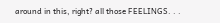around in this, right? all those FEELINGS. . .